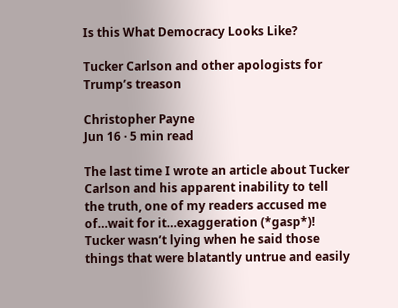Is this What Democracy Looks Like?

Tucker Carlson and other apologists for Trump’s treason

Christopher Payne
Jun 16 · 5 min read

The last time I wrote an article about Tucker Carlson and his apparent inability to tell the truth, one of my readers accused me of…wait for it…exaggeration (*gasp*)! Tucker wasn’t lying when he said those things that were blatantly untrue and easily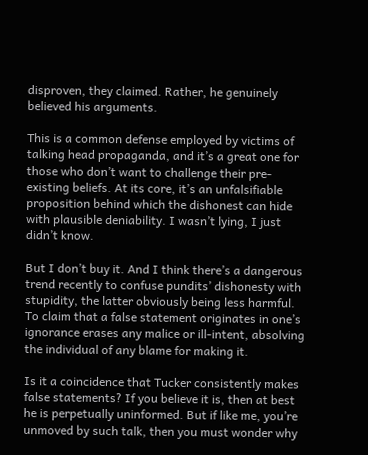disproven, they claimed. Rather, he genuinely believed his arguments.

This is a common defense employed by victims of talking head propaganda, and it’s a great one for those who don’t want to challenge their pre-existing beliefs. At its core, it’s an unfalsifiable proposition behind which the dishonest can hide with plausible deniability. I wasn’t lying, I just didn’t know.

But I don’t buy it. And I think there’s a dangerous trend recently to confuse pundits’ dishonesty with stupidity, the latter obviously being less harmful. To claim that a false statement originates in one’s ignorance erases any malice or ill-intent, absolving the individual of any blame for making it.

Is it a coincidence that Tucker consistently makes false statements? If you believe it is, then at best he is perpetually uninformed. But if like me, you’re unmoved by such talk, then you must wonder why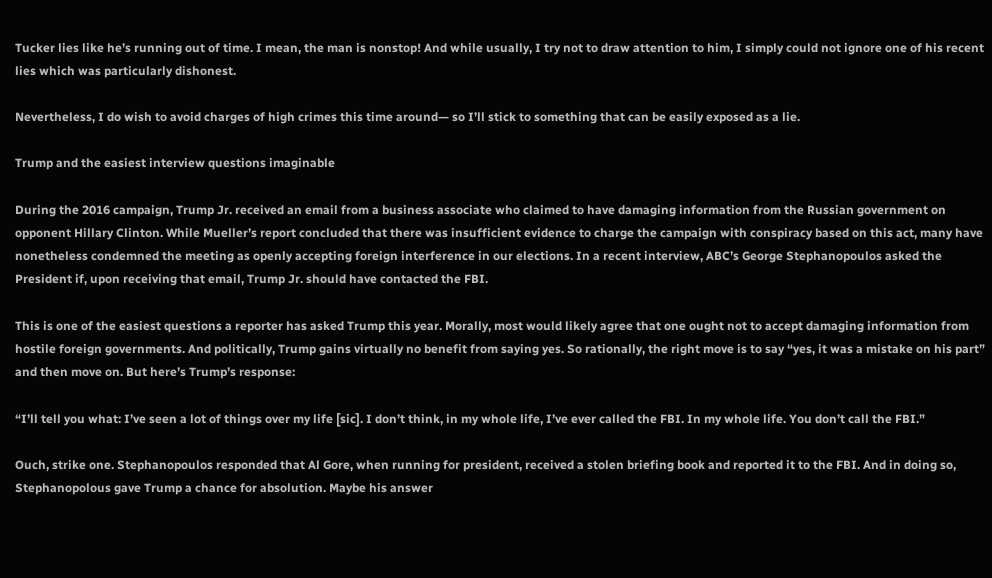Tucker lies like he’s running out of time. I mean, the man is nonstop! And while usually, I try not to draw attention to him, I simply could not ignore one of his recent lies which was particularly dishonest.

Nevertheless, I do wish to avoid charges of high crimes this time around— so I’ll stick to something that can be easily exposed as a lie.

Trump and the easiest interview questions imaginable

During the 2016 campaign, Trump Jr. received an email from a business associate who claimed to have damaging information from the Russian government on opponent Hillary Clinton. While Mueller’s report concluded that there was insufficient evidence to charge the campaign with conspiracy based on this act, many have nonetheless condemned the meeting as openly accepting foreign interference in our elections. In a recent interview, ABC’s George Stephanopoulos asked the President if, upon receiving that email, Trump Jr. should have contacted the FBI.

This is one of the easiest questions a reporter has asked Trump this year. Morally, most would likely agree that one ought not to accept damaging information from hostile foreign governments. And politically, Trump gains virtually no benefit from saying yes. So rationally, the right move is to say “yes, it was a mistake on his part” and then move on. But here’s Trump’s response:

“I’ll tell you what: I’ve seen a lot of things over my life [sic]. I don’t think, in my whole life, I’ve ever called the FBI. In my whole life. You don’t call the FBI.”

Ouch, strike one. Stephanopoulos responded that Al Gore, when running for president, received a stolen briefing book and reported it to the FBI. And in doing so, Stephanopolous gave Trump a chance for absolution. Maybe his answer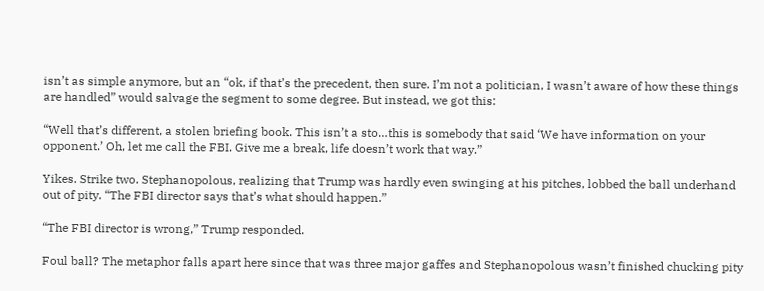isn’t as simple anymore, but an “ok, if that’s the precedent, then sure. I’m not a politician, I wasn’t aware of how these things are handled” would salvage the segment to some degree. But instead, we got this:

“Well that’s different, a stolen briefing book. This isn’t a sto…this is somebody that said ‘We have information on your opponent.’ Oh, let me call the FBI. Give me a break, life doesn’t work that way.”

Yikes. Strike two. Stephanopolous, realizing that Trump was hardly even swinging at his pitches, lobbed the ball underhand out of pity. “The FBI director says that’s what should happen.”

“The FBI director is wrong,” Trump responded.

Foul ball? The metaphor falls apart here since that was three major gaffes and Stephanopolous wasn’t finished chucking pity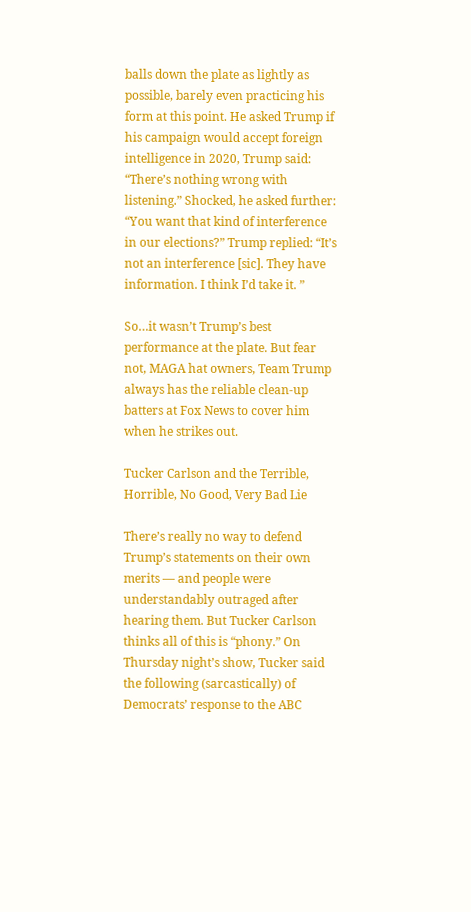balls down the plate as lightly as possible, barely even practicing his form at this point. He asked Trump if his campaign would accept foreign intelligence in 2020, Trump said: “There’s nothing wrong with listening.” Shocked, he asked further: “You want that kind of interference in our elections?” Trump replied: “It’s not an interference [sic]. They have information. I think I’d take it. ”

So…it wasn’t Trump’s best performance at the plate. But fear not, MAGA hat owners, Team Trump always has the reliable clean-up batters at Fox News to cover him when he strikes out.

Tucker Carlson and the Terrible, Horrible, No Good, Very Bad Lie

There’s really no way to defend Trump’s statements on their own merits — and people were understandably outraged after hearing them. But Tucker Carlson thinks all of this is “phony.” On Thursday night’s show, Tucker said the following (sarcastically) of Democrats’ response to the ABC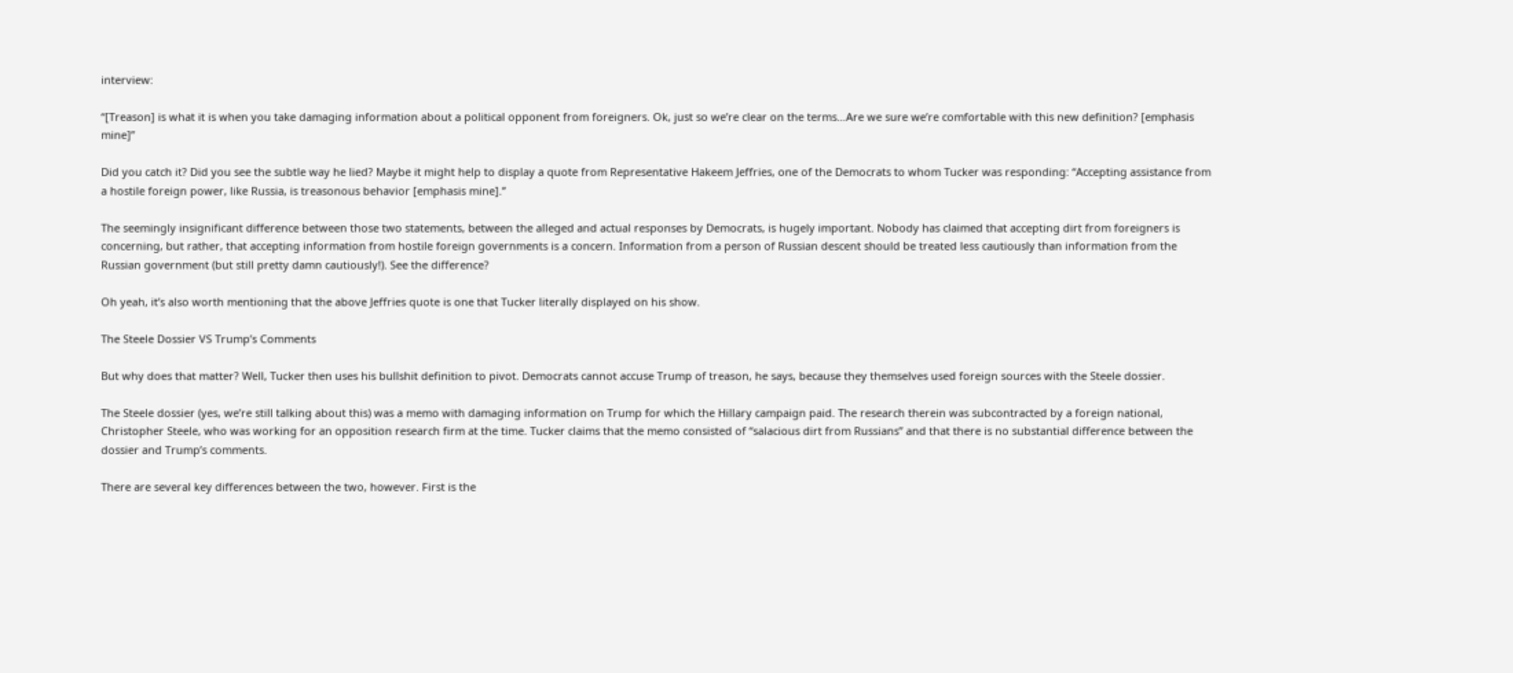interview:

“[Treason] is what it is when you take damaging information about a political opponent from foreigners. Ok, just so we’re clear on the terms…Are we sure we’re comfortable with this new definition? [emphasis mine]”

Did you catch it? Did you see the subtle way he lied? Maybe it might help to display a quote from Representative Hakeem Jeffries, one of the Democrats to whom Tucker was responding: “Accepting assistance from a hostile foreign power, like Russia, is treasonous behavior [emphasis mine].”

The seemingly insignificant difference between those two statements, between the alleged and actual responses by Democrats, is hugely important. Nobody has claimed that accepting dirt from foreigners is concerning, but rather, that accepting information from hostile foreign governments is a concern. Information from a person of Russian descent should be treated less cautiously than information from the Russian government (but still pretty damn cautiously!). See the difference?

Oh yeah, it’s also worth mentioning that the above Jeffries quote is one that Tucker literally displayed on his show.

The Steele Dossier VS Trump’s Comments

But why does that matter? Well, Tucker then uses his bullshit definition to pivot. Democrats cannot accuse Trump of treason, he says, because they themselves used foreign sources with the Steele dossier.

The Steele dossier (yes, we’re still talking about this) was a memo with damaging information on Trump for which the Hillary campaign paid. The research therein was subcontracted by a foreign national, Christopher Steele, who was working for an opposition research firm at the time. Tucker claims that the memo consisted of “salacious dirt from Russians” and that there is no substantial difference between the dossier and Trump’s comments.

There are several key differences between the two, however. First is the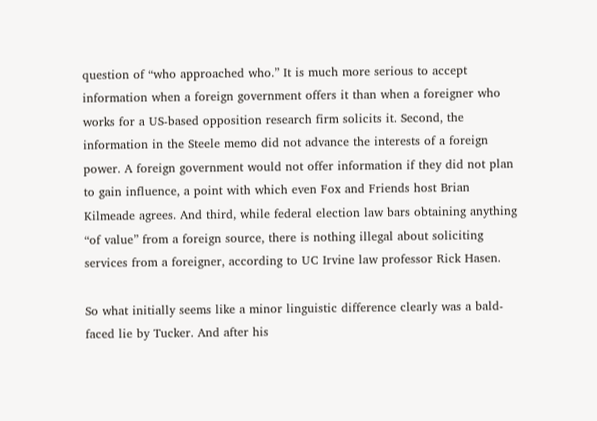question of “who approached who.” It is much more serious to accept information when a foreign government offers it than when a foreigner who works for a US-based opposition research firm solicits it. Second, the information in the Steele memo did not advance the interests of a foreign power. A foreign government would not offer information if they did not plan to gain influence, a point with which even Fox and Friends host Brian Kilmeade agrees. And third, while federal election law bars obtaining anything “of value” from a foreign source, there is nothing illegal about soliciting services from a foreigner, according to UC Irvine law professor Rick Hasen.

So what initially seems like a minor linguistic difference clearly was a bald-faced lie by Tucker. And after his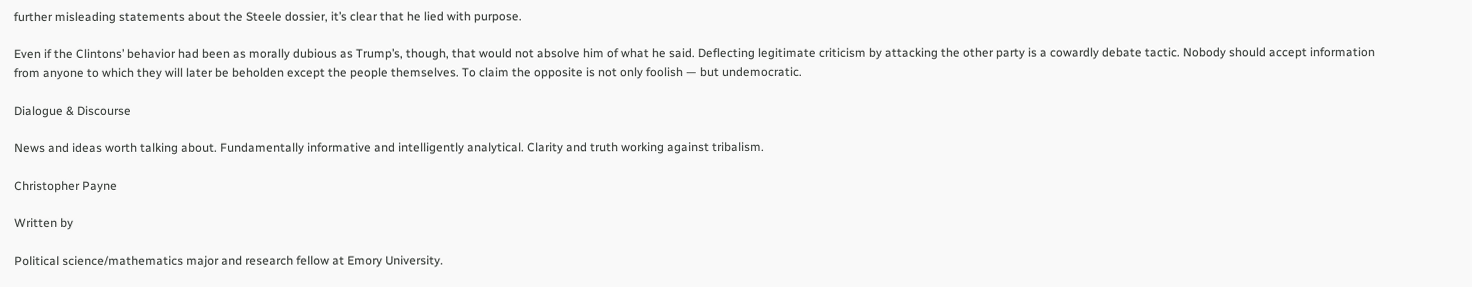further misleading statements about the Steele dossier, it’s clear that he lied with purpose.

Even if the Clintons’ behavior had been as morally dubious as Trump’s, though, that would not absolve him of what he said. Deflecting legitimate criticism by attacking the other party is a cowardly debate tactic. Nobody should accept information from anyone to which they will later be beholden except the people themselves. To claim the opposite is not only foolish — but undemocratic.

Dialogue & Discourse

News and ideas worth talking about. Fundamentally informative and intelligently analytical. Clarity and truth working against tribalism.

Christopher Payne

Written by

Political science/mathematics major and research fellow at Emory University.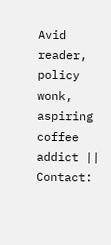Avid reader, policy wonk, aspiring coffee addict || Contact: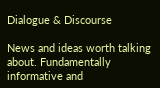Dialogue & Discourse

News and ideas worth talking about. Fundamentally informative and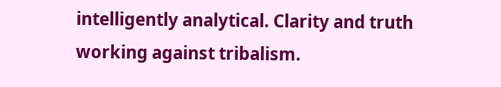intelligently analytical. Clarity and truth working against tribalism.